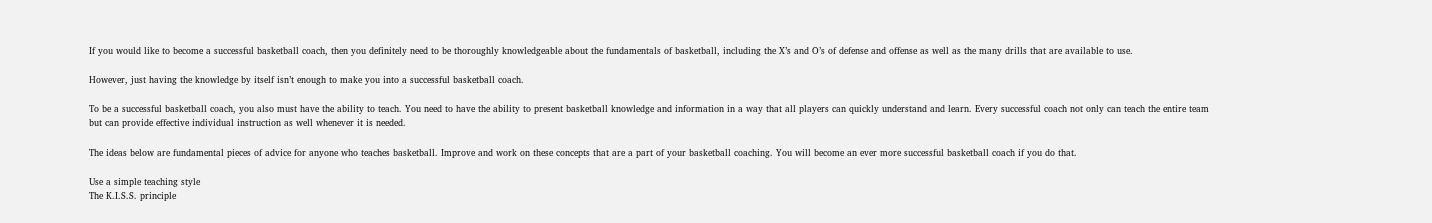If you would like to become a successful basketball coach, then you definitely need to be thoroughly knowledgeable about the fundamentals of basketball, including the X’s and O’s of defense and offense as well as the many drills that are available to use.

However, just having the knowledge by itself isn’t enough to make you into a successful basketball coach.

To be a successful basketball coach, you also must have the ability to teach. You need to have the ability to present basketball knowledge and information in a way that all players can quickly understand and learn. Every successful coach not only can teach the entire team but can provide effective individual instruction as well whenever it is needed.

The ideas below are fundamental pieces of advice for anyone who teaches basketball. Improve and work on these concepts that are a part of your basketball coaching. You will become an ever more successful basketball coach if you do that.

Use a simple teaching style
The K.I.S.S. principle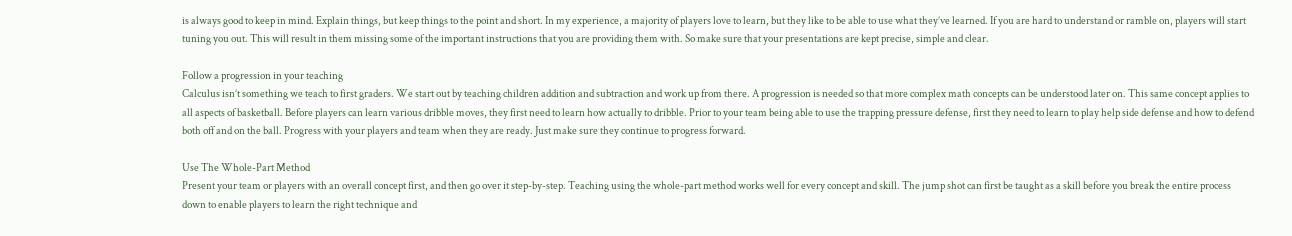is always good to keep in mind. Explain things, but keep things to the point and short. In my experience, a majority of players love to learn, but they like to be able to use what they’ve learned. If you are hard to understand or ramble on, players will start tuning you out. This will result in them missing some of the important instructions that you are providing them with. So make sure that your presentations are kept precise, simple and clear.

Follow a progression in your teaching
Calculus isn’t something we teach to first graders. We start out by teaching children addition and subtraction and work up from there. A progression is needed so that more complex math concepts can be understood later on. This same concept applies to all aspects of basketball. Before players can learn various dribble moves, they first need to learn how actually to dribble. Prior to your team being able to use the trapping pressure defense, first they need to learn to play help side defense and how to defend both off and on the ball. Progress with your players and team when they are ready. Just make sure they continue to progress forward.

Use The Whole-Part Method
Present your team or players with an overall concept first, and then go over it step-by-step. Teaching using the whole-part method works well for every concept and skill. The jump shot can first be taught as a skill before you break the entire process down to enable players to learn the right technique and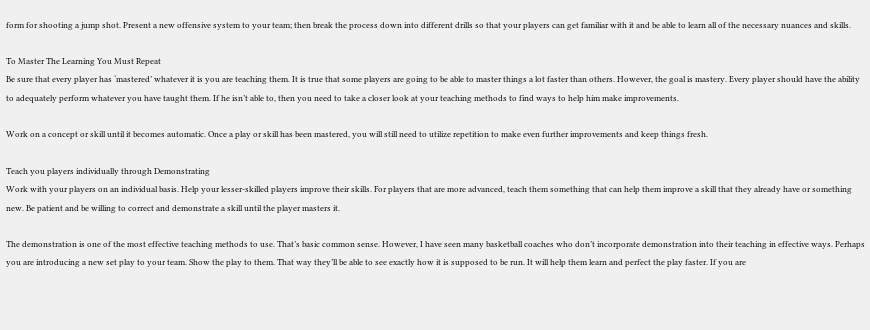form for shooting a jump shot. Present a new offensive system to your team; then break the process down into different drills so that your players can get familiar with it and be able to learn all of the necessary nuances and skills.

To Master The Learning You Must Repeat
Be sure that every player has ‘mastered’ whatever it is you are teaching them. It is true that some players are going to be able to master things a lot faster than others. However, the goal is mastery. Every player should have the ability to adequately perform whatever you have taught them. If he isn’t able to, then you need to take a closer look at your teaching methods to find ways to help him make improvements.

Work on a concept or skill until it becomes automatic. Once a play or skill has been mastered, you will still need to utilize repetition to make even further improvements and keep things fresh.

Teach you players individually through Demonstrating
Work with your players on an individual basis. Help your lesser-skilled players improve their skills. For players that are more advanced, teach them something that can help them improve a skill that they already have or something new. Be patient and be willing to correct and demonstrate a skill until the player masters it.

The demonstration is one of the most effective teaching methods to use. That’s basic common sense. However, I have seen many basketball coaches who don’t incorporate demonstration into their teaching in effective ways. Perhaps you are introducing a new set play to your team. Show the play to them. That way they’ll be able to see exactly how it is supposed to be run. It will help them learn and perfect the play faster. If you are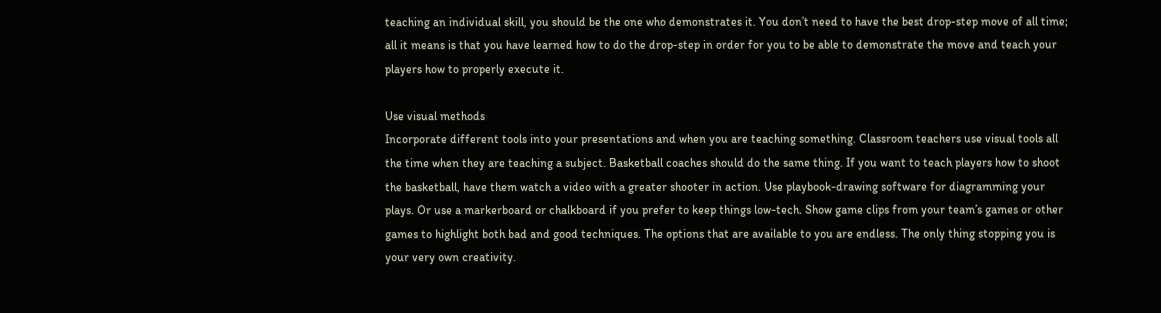teaching an individual skill, you should be the one who demonstrates it. You don’t need to have the best drop-step move of all time; all it means is that you have learned how to do the drop-step in order for you to be able to demonstrate the move and teach your players how to properly execute it.

Use visual methods
Incorporate different tools into your presentations and when you are teaching something. Classroom teachers use visual tools all the time when they are teaching a subject. Basketball coaches should do the same thing. If you want to teach players how to shoot the basketball, have them watch a video with a greater shooter in action. Use playbook-drawing software for diagramming your plays. Or use a markerboard or chalkboard if you prefer to keep things low-tech. Show game clips from your team’s games or other games to highlight both bad and good techniques. The options that are available to you are endless. The only thing stopping you is your very own creativity.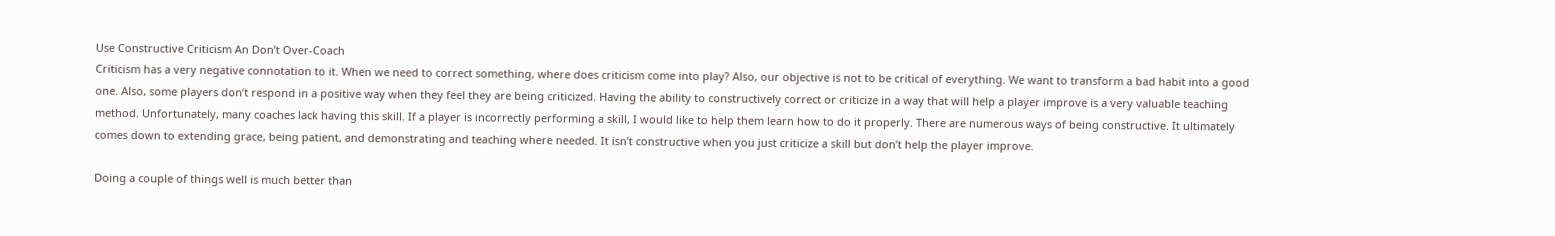Use Constructive Criticism An Don’t Over-Coach
Criticism has a very negative connotation to it. When we need to correct something, where does criticism come into play? Also, our objective is not to be critical of everything. We want to transform a bad habit into a good one. Also, some players don’t respond in a positive way when they feel they are being criticized. Having the ability to constructively correct or criticize in a way that will help a player improve is a very valuable teaching method. Unfortunately, many coaches lack having this skill. If a player is incorrectly performing a skill, I would like to help them learn how to do it properly. There are numerous ways of being constructive. It ultimately comes down to extending grace, being patient, and demonstrating and teaching where needed. It isn’t constructive when you just criticize a skill but don’t help the player improve.

Doing a couple of things well is much better than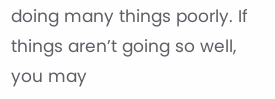doing many things poorly. If things aren’t going so well, you may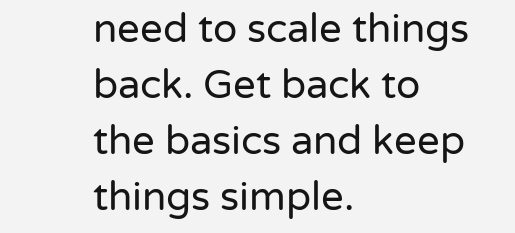need to scale things back. Get back to the basics and keep things simple.